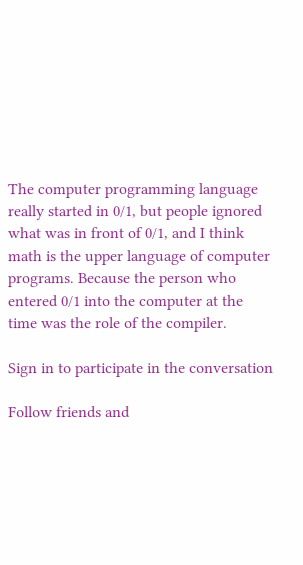The computer programming language really started in 0/1, but people ignored what was in front of 0/1, and I think math is the upper language of computer programs. Because the person who entered 0/1 into the computer at the time was the role of the compiler.

Sign in to participate in the conversation

Follow friends and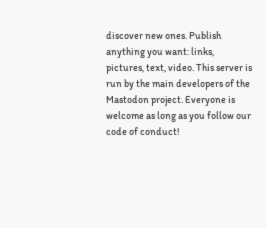discover new ones. Publish anything you want: links, pictures, text, video. This server is run by the main developers of the Mastodon project. Everyone is welcome as long as you follow our code of conduct!